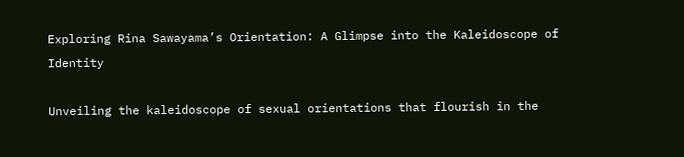Exploring Rina Sawayama’s Orientation: A Glimpse into the Kaleidoscope of Identity

Unveiling the kaleidoscope of sexual orientations that flourish in the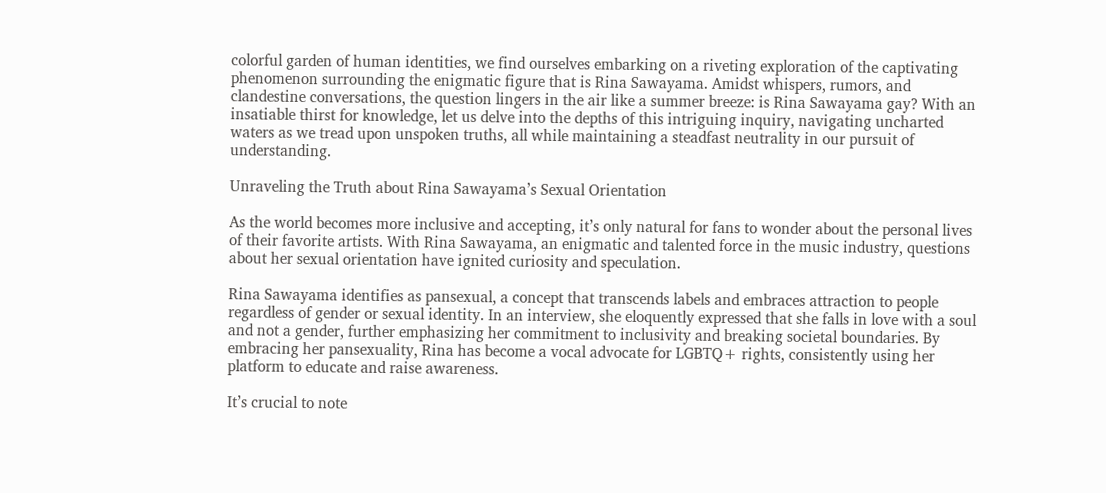colorful garden of human identities, we find ourselves embarking on a riveting exploration of the captivating phenomenon surrounding the enigmatic figure that is Rina Sawayama. Amidst whispers, rumors, and clandestine conversations, the question lingers in the air like a summer breeze: is Rina Sawayama gay? With an insatiable thirst for knowledge, let us delve into the depths of this intriguing inquiry, navigating uncharted waters as we tread upon unspoken truths, all while maintaining a steadfast neutrality in our pursuit of understanding.

Unraveling the Truth about Rina Sawayama’s Sexual Orientation

As the world becomes more inclusive and accepting, it’s only natural for fans to wonder about the personal lives of their favorite artists. With Rina Sawayama, an enigmatic and talented force in the music industry, questions about her sexual orientation have ignited curiosity and speculation.

Rina Sawayama identifies as pansexual, a concept that transcends labels and embraces attraction to people regardless of gender or sexual identity. In an interview, she eloquently expressed that she falls in love with a soul and not a gender, further emphasizing her commitment to inclusivity and breaking societal boundaries. By embracing her pansexuality, Rina has become a vocal advocate for LGBTQ+ rights, consistently using her platform to educate and raise awareness.

It’s crucial to note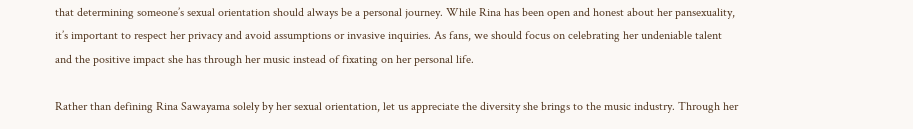that determining someone’s sexual orientation should always be a personal journey. While Rina has been open and honest about her pansexuality, it’s important to respect her privacy and avoid assumptions or invasive inquiries. As fans, we should focus on celebrating her undeniable talent and the positive impact she has through her music instead of fixating on her personal life.

Rather than defining Rina Sawayama solely by her sexual orientation, let us appreciate the diversity she brings to the music industry. Through her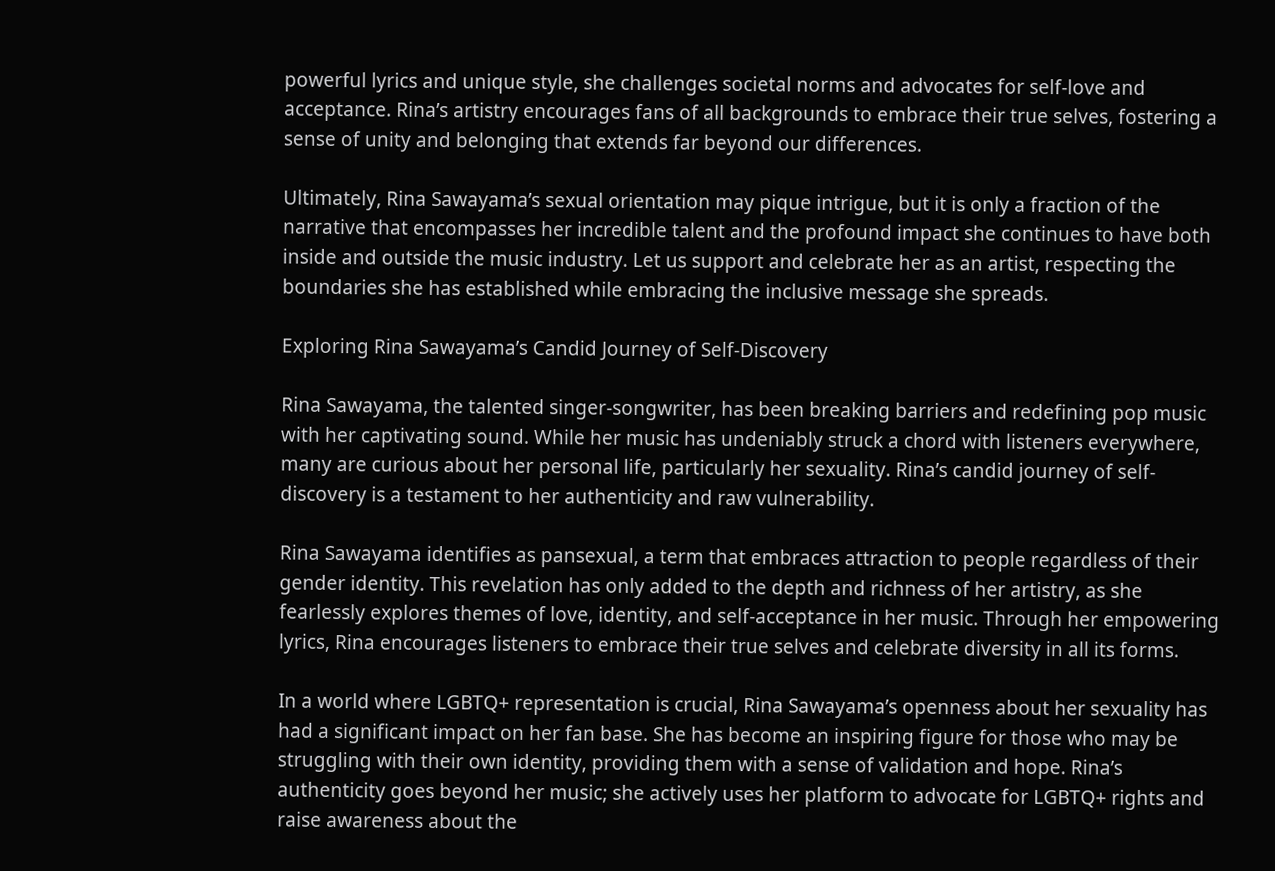powerful lyrics and unique style, she challenges societal norms and advocates for self-love and acceptance. Rina’s artistry encourages fans of all backgrounds to embrace their true selves, fostering a sense of unity and belonging that extends far beyond our differences.

Ultimately, Rina Sawayama’s sexual orientation may pique intrigue, but it is only a fraction of the narrative that encompasses her incredible talent and the profound impact she continues to have both inside and outside the music industry. Let us support and celebrate her as an artist, respecting the boundaries she has established while embracing the inclusive message she spreads.

Exploring Rina Sawayama’s Candid Journey of Self-Discovery

Rina Sawayama, the talented singer-songwriter, has been breaking barriers and redefining pop music with her captivating sound. While her music has undeniably struck a chord with listeners everywhere, many are curious about her personal life, particularly her sexuality. Rina’s candid journey of self-discovery is a testament to her authenticity and raw vulnerability.

Rina Sawayama identifies as pansexual, a term that embraces attraction to people regardless of their gender identity. This revelation has only added to the depth and richness of her artistry, as she fearlessly explores themes of love, identity, and self-acceptance in her music. Through her empowering lyrics, Rina encourages listeners to embrace their true selves and celebrate diversity in all its forms.

In a world where LGBTQ+ representation is crucial, Rina Sawayama’s openness about her sexuality has had a significant impact on her fan base. She has become an inspiring figure for those who may be struggling with their own identity, providing them with a sense of validation and hope. Rina’s authenticity goes beyond her music; she actively uses her platform to advocate for LGBTQ+ rights and raise awareness about the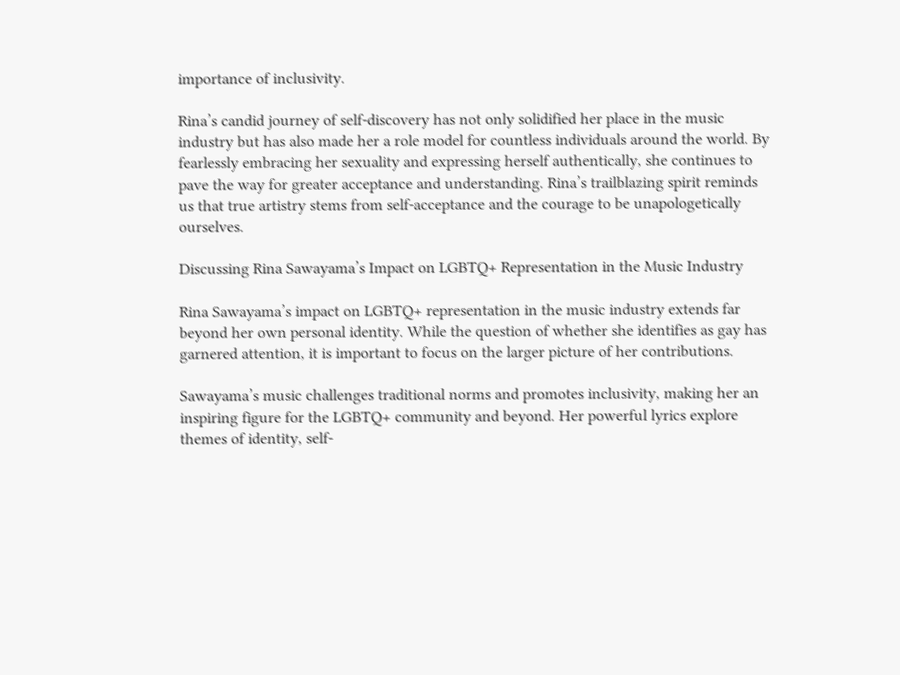importance of inclusivity.

Rina’s candid journey of self-discovery has not only solidified her place in the music industry but has also made her a role model for countless individuals around the world. By fearlessly embracing her sexuality and expressing herself authentically, she continues to pave the way for greater acceptance and understanding. Rina’s trailblazing spirit reminds us that true artistry stems from self-acceptance and the courage to be unapologetically ourselves.

Discussing Rina Sawayama’s Impact on LGBTQ+ Representation in the Music Industry

Rina Sawayama’s impact on LGBTQ+ representation in the music industry extends far beyond her own personal identity. While the question of whether she identifies as gay has garnered attention, it is important to focus on the larger picture of her contributions.

Sawayama’s music challenges traditional norms and promotes inclusivity, making her an inspiring figure for the LGBTQ+ community and beyond. Her powerful lyrics explore themes of identity, self-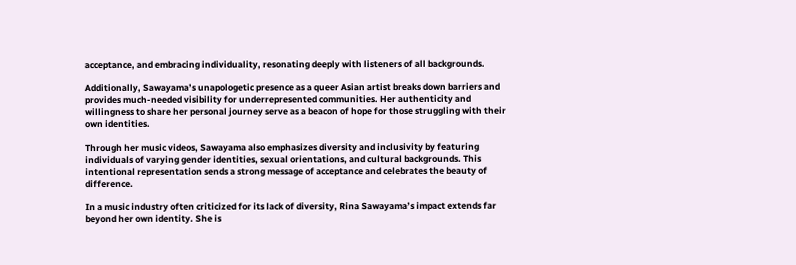acceptance, and embracing individuality, resonating deeply with listeners of all backgrounds.

Additionally, Sawayama’s unapologetic presence as a queer Asian artist breaks down barriers and provides much-needed visibility for underrepresented communities. Her authenticity and willingness to share her personal journey serve as a beacon of hope for those struggling with their own identities.

Through her music videos, Sawayama also emphasizes diversity and inclusivity by featuring individuals of varying gender identities, sexual orientations, and cultural backgrounds. This intentional representation sends a strong message of acceptance and celebrates the beauty of difference.

In a music industry often criticized for its lack of diversity, Rina Sawayama’s impact extends far beyond her own identity. She is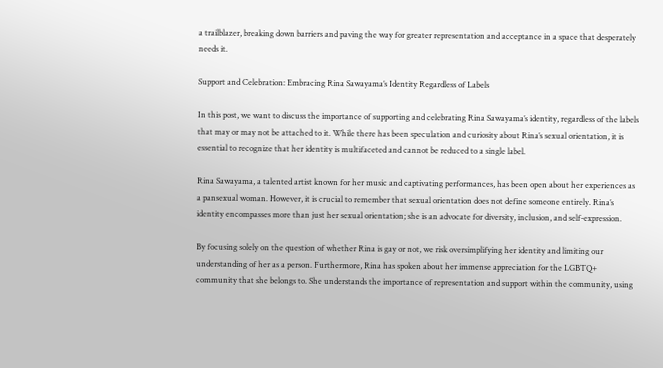a trailblazer, breaking down barriers and paving the way for greater representation and acceptance in a space that desperately needs it.

Support and Celebration: Embracing Rina Sawayama’s Identity Regardless of Labels

In this post, we want to discuss the importance of supporting and celebrating Rina Sawayama’s identity, regardless of the labels that may or may not be attached to it. While there has been speculation and curiosity about Rina’s sexual orientation, it is essential to recognize that her identity is multifaceted and cannot be reduced to a single label.

Rina Sawayama, a talented artist known for her music and captivating performances, has been open about her experiences as a pansexual woman. However, it is crucial to remember that sexual orientation does not define someone entirely. Rina’s identity encompasses more than just her sexual orientation; she is an advocate for diversity, inclusion, and self-expression.

By focusing solely on the question of whether Rina is gay or not, we risk oversimplifying her identity and limiting our understanding of her as a person. Furthermore, Rina has spoken about her immense appreciation for the LGBTQ+ community that she belongs to. She understands the importance of representation and support within the community, using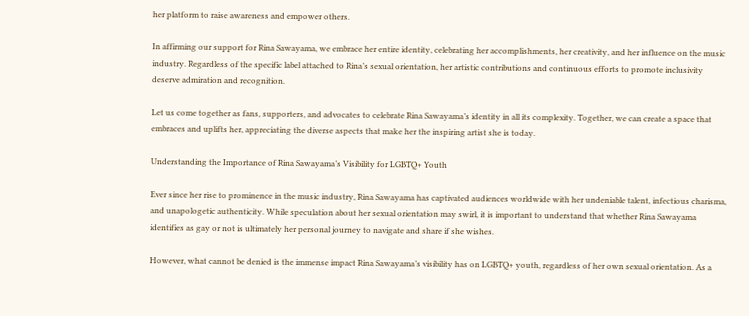her platform to raise awareness and empower others.

In affirming our support for Rina Sawayama, we embrace her entire identity, celebrating her accomplishments, her creativity, and her influence on the music industry. Regardless of the specific label attached to Rina’s sexual orientation, her artistic contributions and continuous efforts to promote inclusivity deserve admiration and recognition.

Let us come together as fans, supporters, and advocates to celebrate Rina Sawayama’s identity in all its complexity. Together, we can create a space that embraces and uplifts her, appreciating the diverse aspects that make her the inspiring artist she is today.

Understanding the Importance of Rina Sawayama’s Visibility for LGBTQ+ Youth

Ever since her rise to prominence in the music industry, Rina Sawayama has captivated audiences worldwide with her undeniable talent, infectious charisma, and unapologetic authenticity. While speculation about her sexual orientation may swirl, it is important to understand that whether Rina Sawayama identifies as gay or not is ultimately her personal journey to navigate and share if she wishes.

However, what cannot be denied is the immense impact Rina Sawayama’s visibility has on LGBTQ+ youth, regardless of her own sexual orientation. As a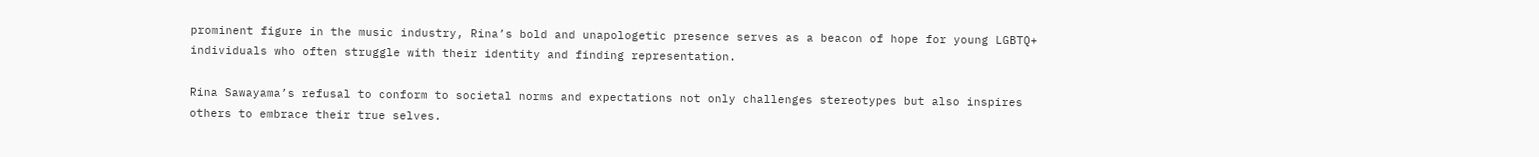prominent figure in the music industry, Rina’s bold and unapologetic presence serves as a beacon of hope for young LGBTQ+ individuals who often struggle with their identity and finding representation.

Rina Sawayama’s refusal to conform to societal norms and expectations not only challenges stereotypes but also inspires others to embrace their true selves.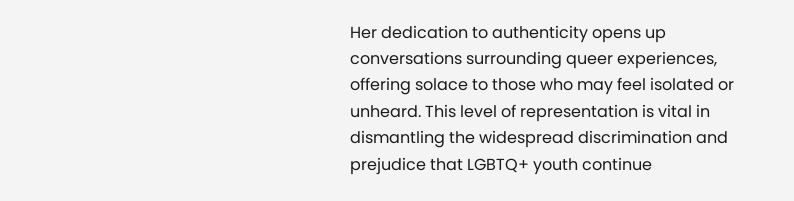Her dedication to authenticity opens up conversations surrounding queer experiences, offering solace to those who may feel isolated or unheard. This level of representation is vital in dismantling the widespread discrimination and prejudice that LGBTQ+ youth continue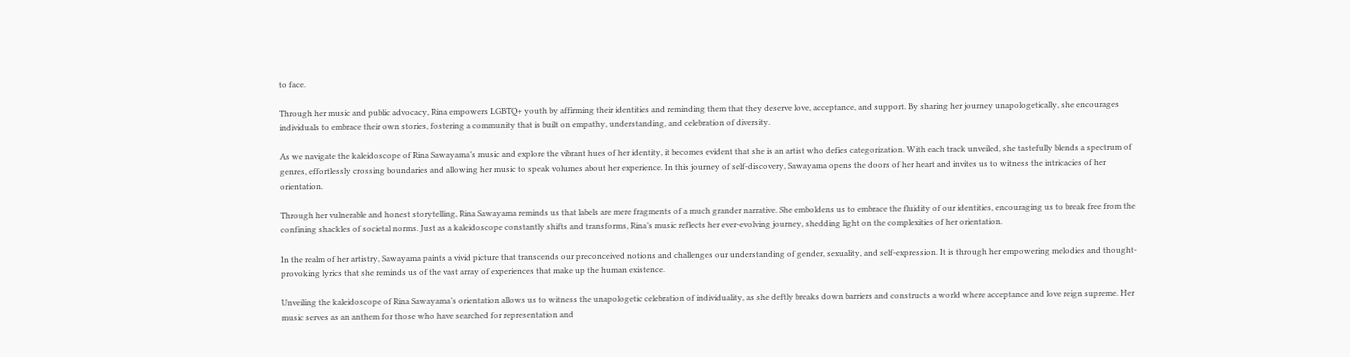to face.

Through her music and public advocacy, Rina empowers LGBTQ+ youth by affirming their identities and reminding them that they deserve love, acceptance, and support. By sharing her journey unapologetically, she encourages individuals to embrace their own stories, fostering a community that is built on empathy, understanding, and celebration of diversity.

As we navigate the kaleidoscope of Rina Sawayama’s music and explore the vibrant hues of her identity, it becomes evident that she is an artist who defies categorization. With each track unveiled, she tastefully blends a spectrum of genres, effortlessly crossing boundaries and allowing her music to speak volumes about her experience. In this journey of self-discovery, Sawayama opens the doors of her heart and invites us to witness the intricacies of her orientation.

Through her vulnerable and honest storytelling, Rina Sawayama reminds us that labels are mere fragments of a much grander narrative. She emboldens us to embrace the fluidity of our identities, encouraging us to break free from the confining shackles of societal norms. Just as a kaleidoscope constantly shifts and transforms, Rina’s music reflects her ever-evolving journey, shedding light on the complexities of her orientation.

In the realm of her artistry, Sawayama paints a vivid picture that transcends our preconceived notions and challenges our understanding of gender, sexuality, and self-expression. It is through her empowering melodies and thought-provoking lyrics that she reminds us of the vast array of experiences that make up the human existence.

Unveiling the kaleidoscope of Rina Sawayama’s orientation allows us to witness the unapologetic celebration of individuality, as she deftly breaks down barriers and constructs a world where acceptance and love reign supreme. Her music serves as an anthem for those who have searched for representation and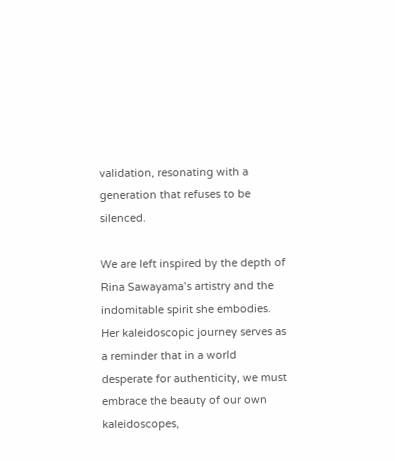validation, resonating with a generation that refuses to be silenced.

We are left inspired by the depth of Rina Sawayama’s artistry and the indomitable spirit she embodies. Her kaleidoscopic journey serves as a reminder that in a world desperate for authenticity, we must embrace the beauty of our own kaleidoscopes,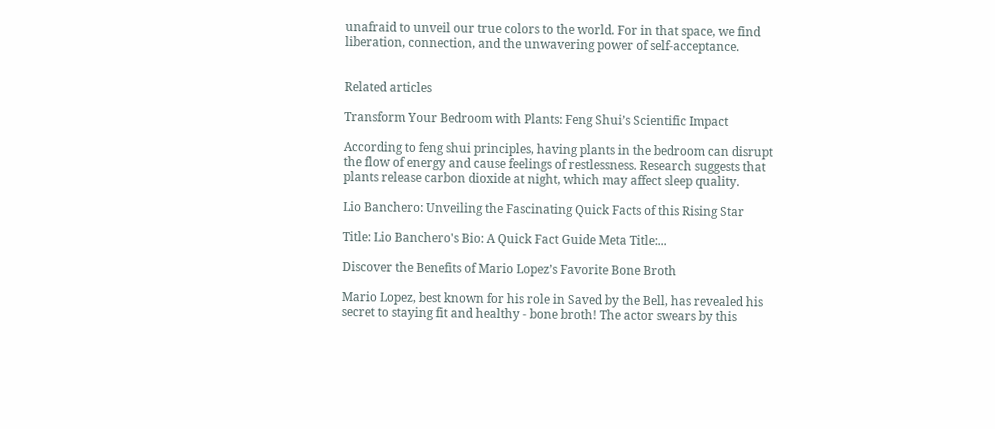unafraid to unveil our true colors to the world. For in that space, we find liberation, connection, and the unwavering power of self-acceptance.


Related articles

Transform Your Bedroom with Plants: Feng Shui’s Scientific Impact

According to feng shui principles, having plants in the bedroom can disrupt the flow of energy and cause feelings of restlessness. Research suggests that plants release carbon dioxide at night, which may affect sleep quality.

Lio Banchero: Unveiling the Fascinating Quick Facts of this Rising Star

Title: Lio Banchero's Bio: A Quick Fact Guide Meta Title:...

Discover the Benefits of Mario Lopez’s Favorite Bone Broth

Mario Lopez, best known for his role in Saved by the Bell, has revealed his secret to staying fit and healthy - bone broth! The actor swears by this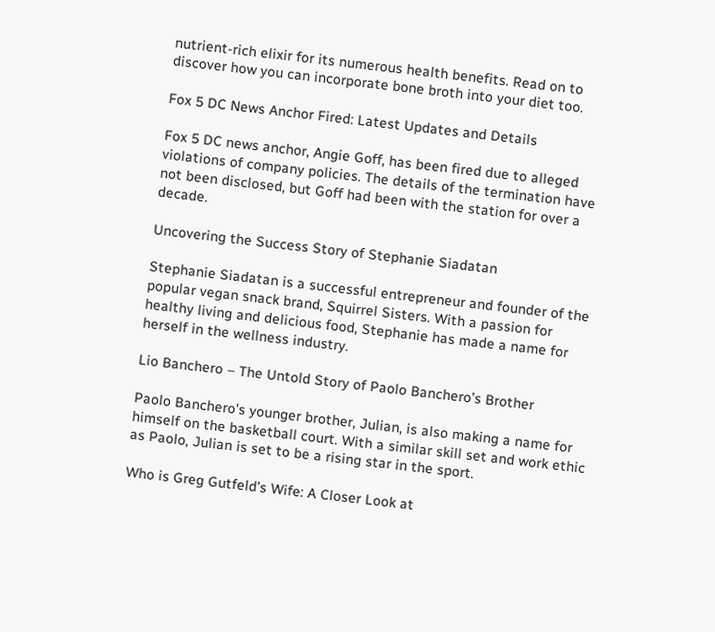nutrient-rich elixir for its numerous health benefits. Read on to discover how you can incorporate bone broth into your diet too.

Fox 5 DC News Anchor Fired: Latest Updates and Details

Fox 5 DC news anchor, Angie Goff, has been fired due to alleged violations of company policies. The details of the termination have not been disclosed, but Goff had been with the station for over a decade.

Uncovering the Success Story of Stephanie Siadatan

Stephanie Siadatan is a successful entrepreneur and founder of the popular vegan snack brand, Squirrel Sisters. With a passion for healthy living and delicious food, Stephanie has made a name for herself in the wellness industry.

Lio Banchero – The Untold Story of Paolo Banchero’s Brother

Paolo Banchero's younger brother, Julian, is also making a name for himself on the basketball court. With a similar skill set and work ethic as Paolo, Julian is set to be a rising star in the sport.

Who is Greg Gutfeld’s Wife: A Closer Look at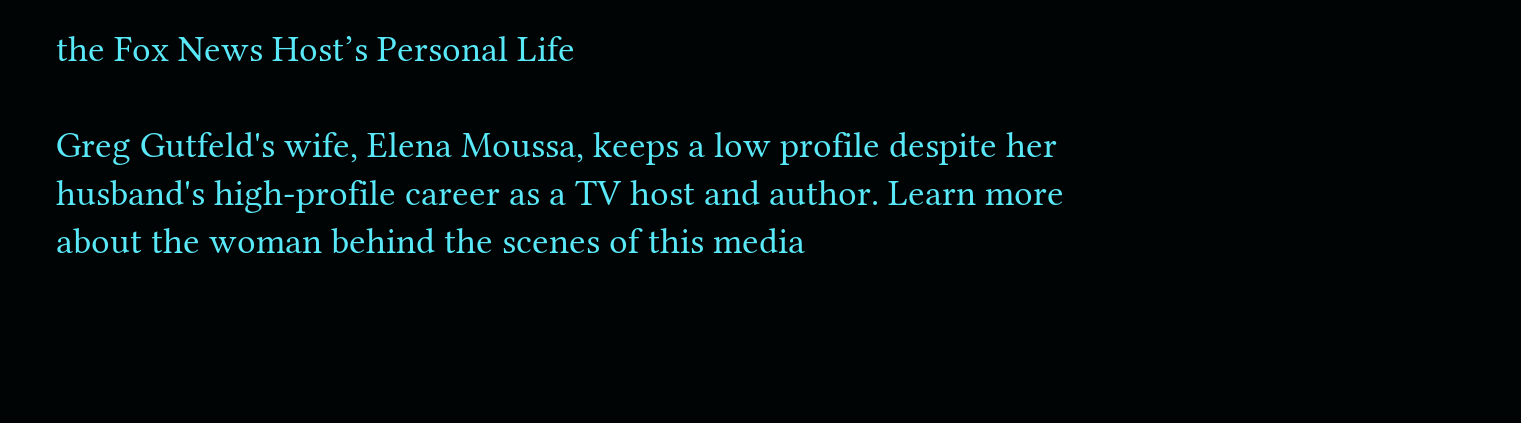the Fox News Host’s Personal Life

Greg Gutfeld's wife, Elena Moussa, keeps a low profile despite her husband's high-profile career as a TV host and author. Learn more about the woman behind the scenes of this media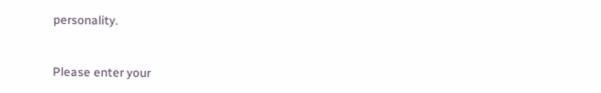personality.


Please enter your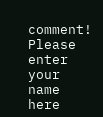comment!
Please enter your name here